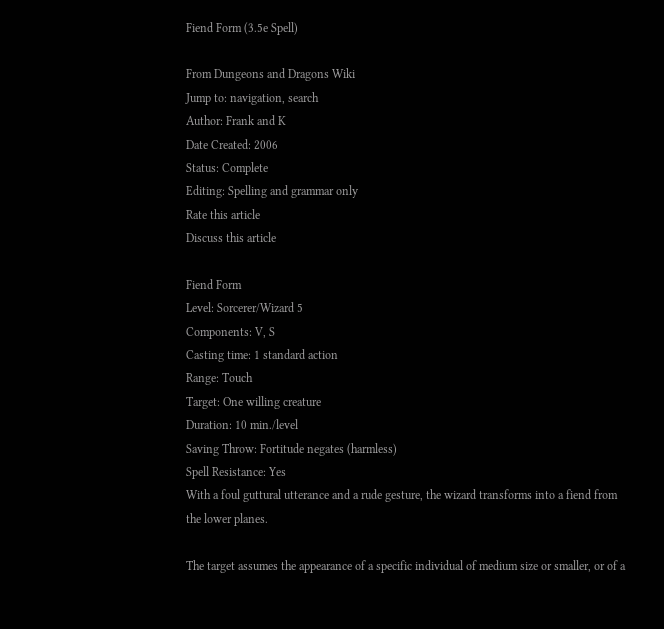Fiend Form (3.5e Spell)

From Dungeons and Dragons Wiki
Jump to: navigation, search
Author: Frank and K
Date Created: 2006
Status: Complete
Editing: Spelling and grammar only
Rate this article
Discuss this article

Fiend Form
Level: Sorcerer/Wizard 5
Components: V, S
Casting time: 1 standard action
Range: Touch
Target: One willing creature
Duration: 10 min./level
Saving Throw: Fortitude negates (harmless)
Spell Resistance: Yes
With a foul guttural utterance and a rude gesture, the wizard transforms into a fiend from the lower planes.

The target assumes the appearance of a specific individual of medium size or smaller, or of a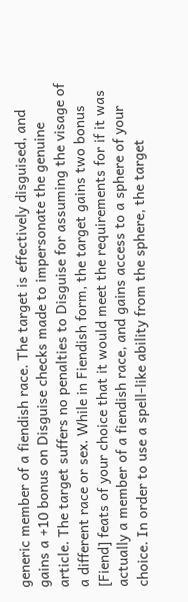generic member of a fiendish race. The target is effectively disguised, and gains a +10 bonus on Disguise checks made to impersonate the genuine article. The target suffers no penalties to Disguise for assuming the visage of a different race or sex. While in Fiendish form, the target gains two bonus [Fiend] feats of your choice that it would meet the requirements for if it was actually a member of a fiendish race, and gains access to a sphere of your choice. In order to use a spell-like ability from the sphere, the target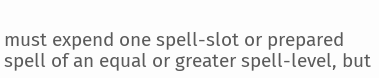must expend one spell-slot or prepared spell of an equal or greater spell-level, but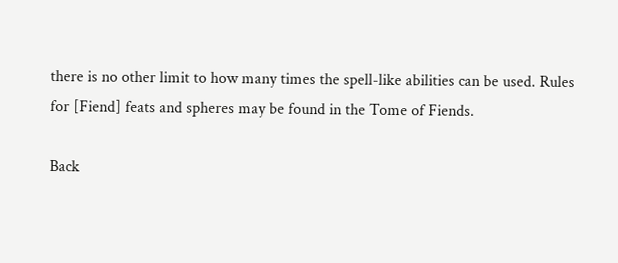there is no other limit to how many times the spell-like abilities can be used. Rules for [Fiend] feats and spheres may be found in the Tome of Fiends.

Back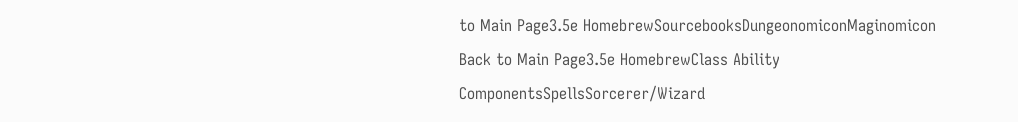to Main Page3.5e HomebrewSourcebooksDungeonomiconMaginomicon
Back to Main Page3.5e HomebrewClass Ability ComponentsSpellsSorcerer/Wizard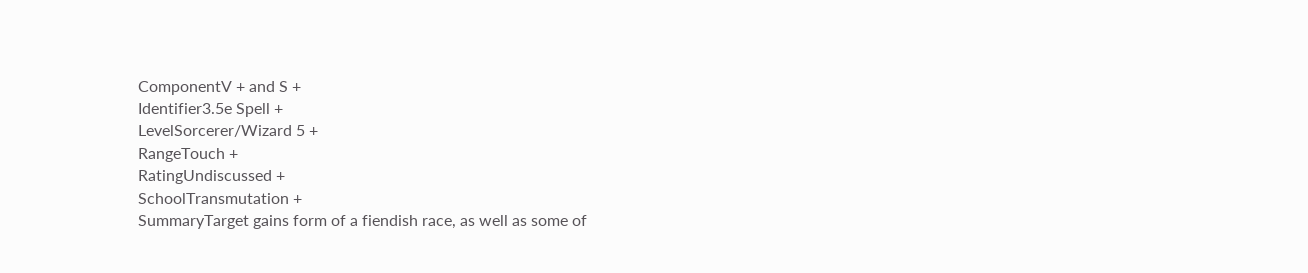ComponentV + and S +
Identifier3.5e Spell +
LevelSorcerer/Wizard 5 +
RangeTouch +
RatingUndiscussed +
SchoolTransmutation +
SummaryTarget gains form of a fiendish race, as well as some of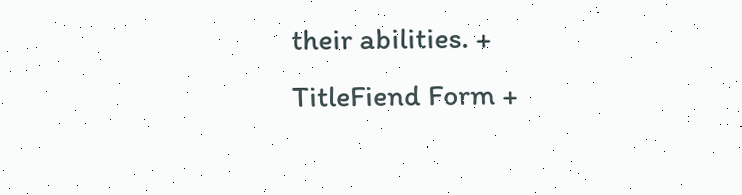their abilities. +
TitleFiend Form +